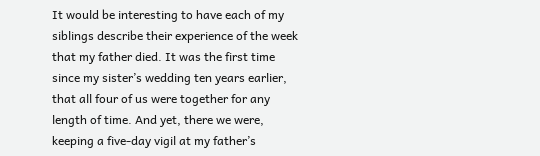It would be interesting to have each of my siblings describe their experience of the week that my father died. It was the first time since my sister’s wedding ten years earlier, that all four of us were together for any length of time. And yet, there we were, keeping a five-day vigil at my father’s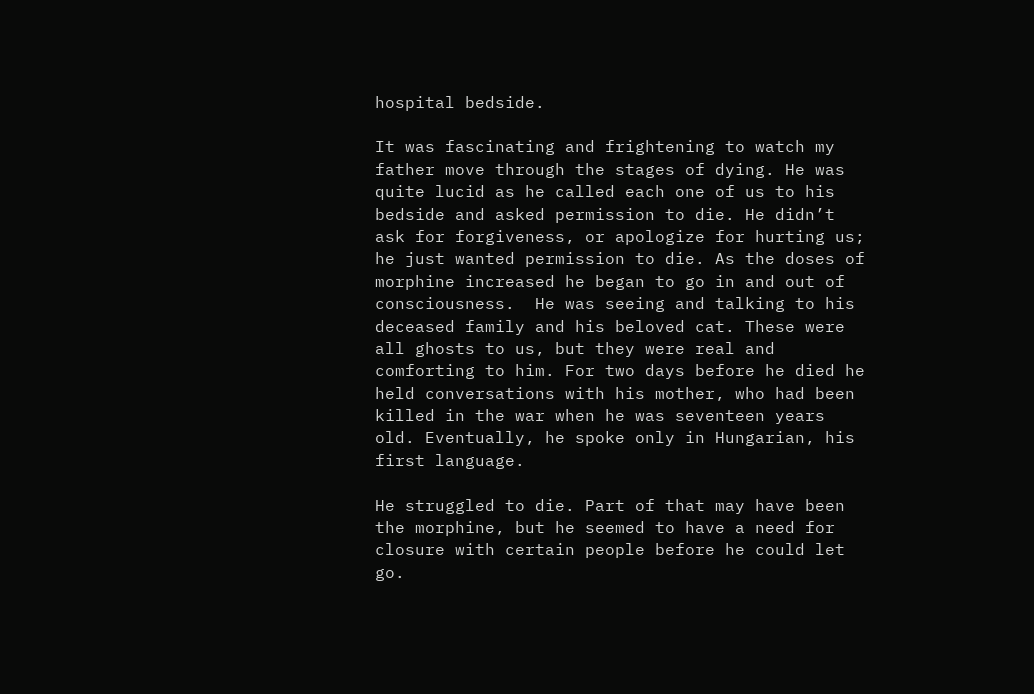hospital bedside.

It was fascinating and frightening to watch my father move through the stages of dying. He was quite lucid as he called each one of us to his bedside and asked permission to die. He didn’t ask for forgiveness, or apologize for hurting us; he just wanted permission to die. As the doses of morphine increased he began to go in and out of consciousness.  He was seeing and talking to his deceased family and his beloved cat. These were all ghosts to us, but they were real and comforting to him. For two days before he died he held conversations with his mother, who had been killed in the war when he was seventeen years old. Eventually, he spoke only in Hungarian, his first language.

He struggled to die. Part of that may have been the morphine, but he seemed to have a need for closure with certain people before he could let go.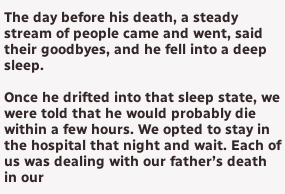The day before his death, a steady stream of people came and went, said their goodbyes, and he fell into a deep sleep.

Once he drifted into that sleep state, we were told that he would probably die within a few hours. We opted to stay in the hospital that night and wait. Each of us was dealing with our father’s death in our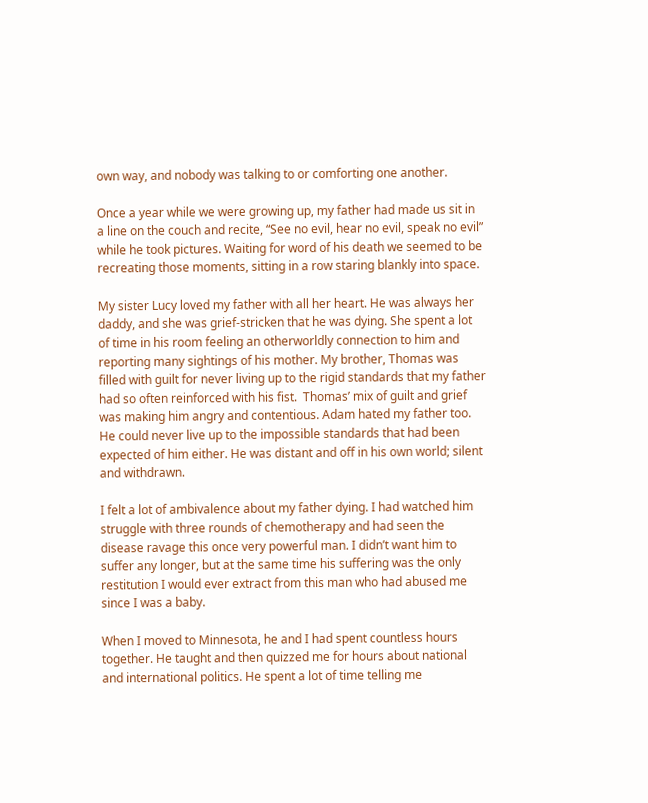own way, and nobody was talking to or comforting one another.

Once a year while we were growing up, my father had made us sit in a line on the couch and recite, “See no evil, hear no evil, speak no evil” while he took pictures. Waiting for word of his death we seemed to be recreating those moments, sitting in a row staring blankly into space.

My sister Lucy loved my father with all her heart. He was always her daddy, and she was grief-stricken that he was dying. She spent a lot of time in his room feeling an otherworldly connection to him and reporting many sightings of his mother. My brother, Thomas was filled with guilt for never living up to the rigid standards that my father had so often reinforced with his fist.  Thomas’ mix of guilt and grief was making him angry and contentious. Adam hated my father too. He could never live up to the impossible standards that had been expected of him either. He was distant and off in his own world; silent and withdrawn.

I felt a lot of ambivalence about my father dying. I had watched him struggle with three rounds of chemotherapy and had seen the disease ravage this once very powerful man. I didn’t want him to suffer any longer, but at the same time his suffering was the only restitution I would ever extract from this man who had abused me since I was a baby.

When I moved to Minnesota, he and I had spent countless hours together. He taught and then quizzed me for hours about national and international politics. He spent a lot of time telling me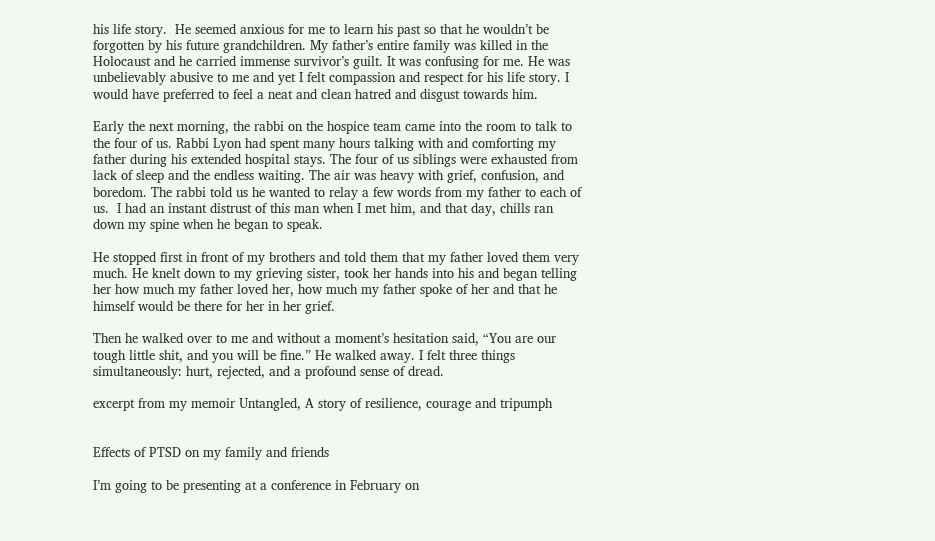his life story.  He seemed anxious for me to learn his past so that he wouldn’t be forgotten by his future grandchildren. My father’s entire family was killed in the Holocaust and he carried immense survivor’s guilt. It was confusing for me. He was unbelievably abusive to me and yet I felt compassion and respect for his life story. I would have preferred to feel a neat and clean hatred and disgust towards him.

Early the next morning, the rabbi on the hospice team came into the room to talk to the four of us. Rabbi Lyon had spent many hours talking with and comforting my father during his extended hospital stays. The four of us siblings were exhausted from lack of sleep and the endless waiting. The air was heavy with grief, confusion, and boredom. The rabbi told us he wanted to relay a few words from my father to each of us.  I had an instant distrust of this man when I met him, and that day, chills ran down my spine when he began to speak.

He stopped first in front of my brothers and told them that my father loved them very much. He knelt down to my grieving sister, took her hands into his and began telling her how much my father loved her, how much my father spoke of her and that he himself would be there for her in her grief.

Then he walked over to me and without a moment’s hesitation said, “You are our tough little shit, and you will be fine.” He walked away. I felt three things simultaneously: hurt, rejected, and a profound sense of dread.

excerpt from my memoir Untangled, A story of resilience, courage and tripumph


Effects of PTSD on my family and friends

I’m going to be presenting at a conference in February on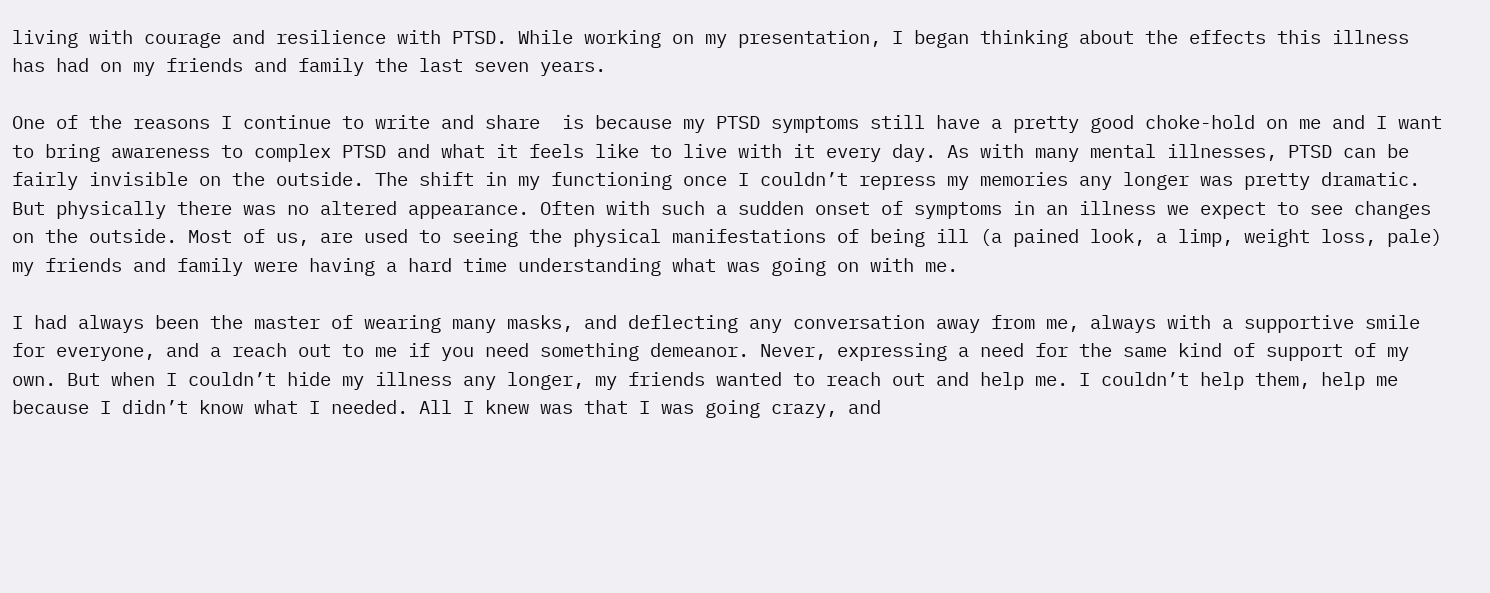living with courage and resilience with PTSD. While working on my presentation, I began thinking about the effects this illness has had on my friends and family the last seven years.

One of the reasons I continue to write and share  is because my PTSD symptoms still have a pretty good choke-hold on me and I want to bring awareness to complex PTSD and what it feels like to live with it every day. As with many mental illnesses, PTSD can be fairly invisible on the outside. The shift in my functioning once I couldn’t repress my memories any longer was pretty dramatic. But physically there was no altered appearance. Often with such a sudden onset of symptoms in an illness we expect to see changes on the outside. Most of us, are used to seeing the physical manifestations of being ill (a pained look, a limp, weight loss, pale)  my friends and family were having a hard time understanding what was going on with me.

I had always been the master of wearing many masks, and deflecting any conversation away from me, always with a supportive smile for everyone, and a reach out to me if you need something demeanor. Never, expressing a need for the same kind of support of my own. But when I couldn’t hide my illness any longer, my friends wanted to reach out and help me. I couldn’t help them, help me because I didn’t know what I needed. All I knew was that I was going crazy, and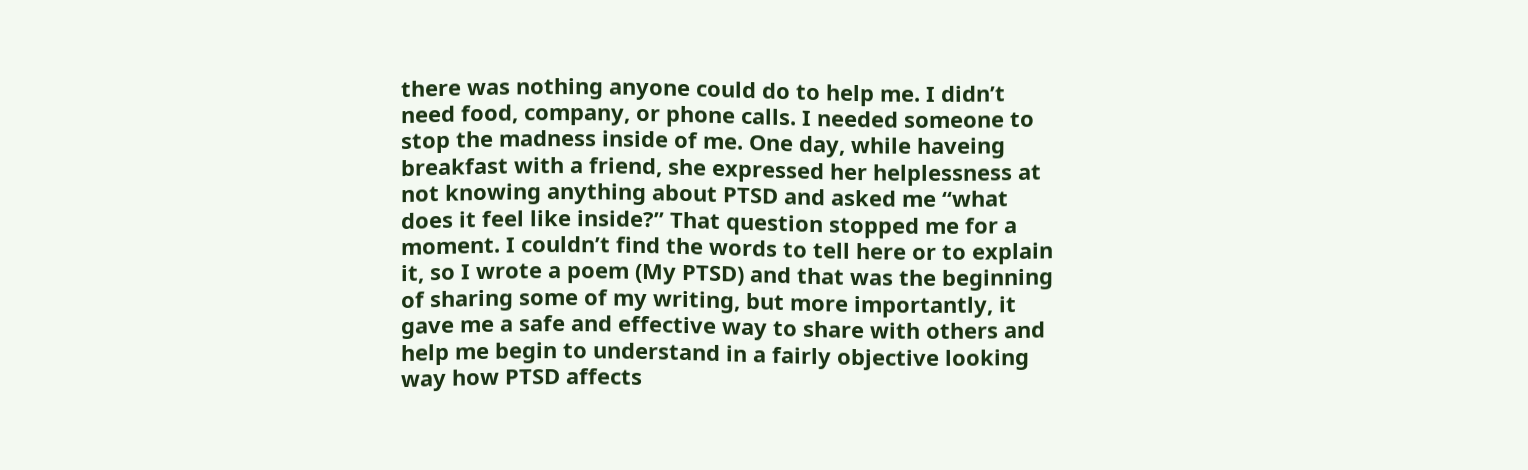there was nothing anyone could do to help me. I didn’t need food, company, or phone calls. I needed someone to stop the madness inside of me. One day, while haveing breakfast with a friend, she expressed her helplessness at not knowing anything about PTSD and asked me “what does it feel like inside?” That question stopped me for a moment. I couldn’t find the words to tell here or to explain it, so I wrote a poem (My PTSD) and that was the beginning of sharing some of my writing, but more importantly, it gave me a safe and effective way to share with others and help me begin to understand in a fairly objective looking way how PTSD affects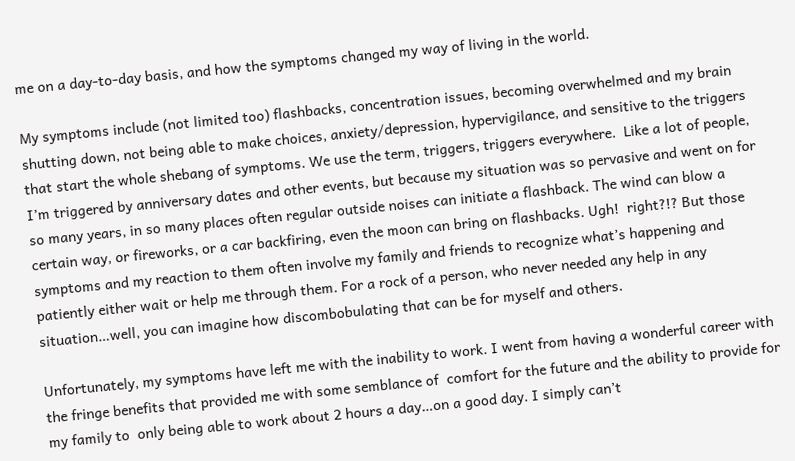me on a day-to-day basis, and how the symptoms changed my way of living in the world.

My symptoms include (not limited too) flashbacks, concentration issues, becoming overwhelmed and my brain shutting down, not being able to make choices, anxiety/depression, hypervigilance, and sensitive to the triggers that start the whole shebang of symptoms. We use the term, triggers, triggers everywhere.  Like a lot of people, I’m triggered by anniversary dates and other events, but because my situation was so pervasive and went on for so many years, in so many places often regular outside noises can initiate a flashback. The wind can blow a certain way, or fireworks, or a car backfiring, even the moon can bring on flashbacks. Ugh!  right?!? But those symptoms and my reaction to them often involve my family and friends to recognize what’s happening and patiently either wait or help me through them. For a rock of a person, who never needed any help in any situation…well, you can imagine how discombobulating that can be for myself and others.

Unfortunately, my symptoms have left me with the inability to work. I went from having a wonderful career with the fringe benefits that provided me with some semblance of  comfort for the future and the ability to provide for my family to  only being able to work about 2 hours a day…on a good day. I simply can’t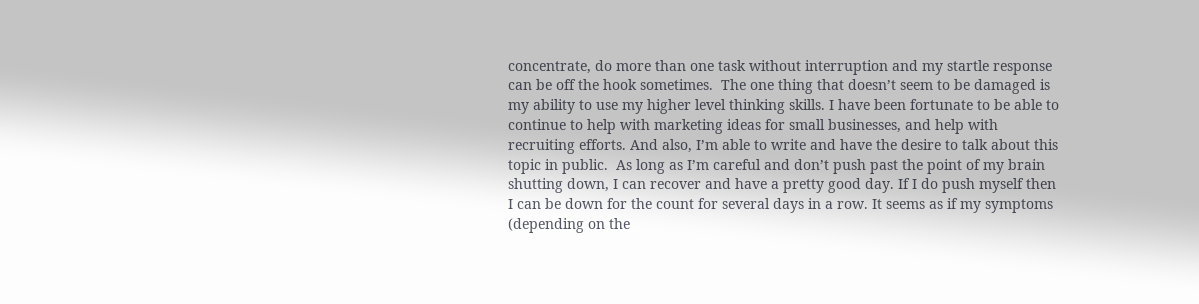concentrate, do more than one task without interruption and my startle response can be off the hook sometimes.  The one thing that doesn’t seem to be damaged is my ability to use my higher level thinking skills. I have been fortunate to be able to continue to help with marketing ideas for small businesses, and help with recruiting efforts. And also, I’m able to write and have the desire to talk about this topic in public.  As long as I’m careful and don’t push past the point of my brain shutting down, I can recover and have a pretty good day. If I do push myself then I can be down for the count for several days in a row. It seems as if my symptoms (depending on the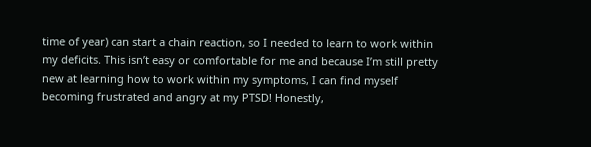time of year) can start a chain reaction, so I needed to learn to work within my deficits. This isn’t easy or comfortable for me and because I’m still pretty new at learning how to work within my symptoms, I can find myself becoming frustrated and angry at my PTSD! Honestly,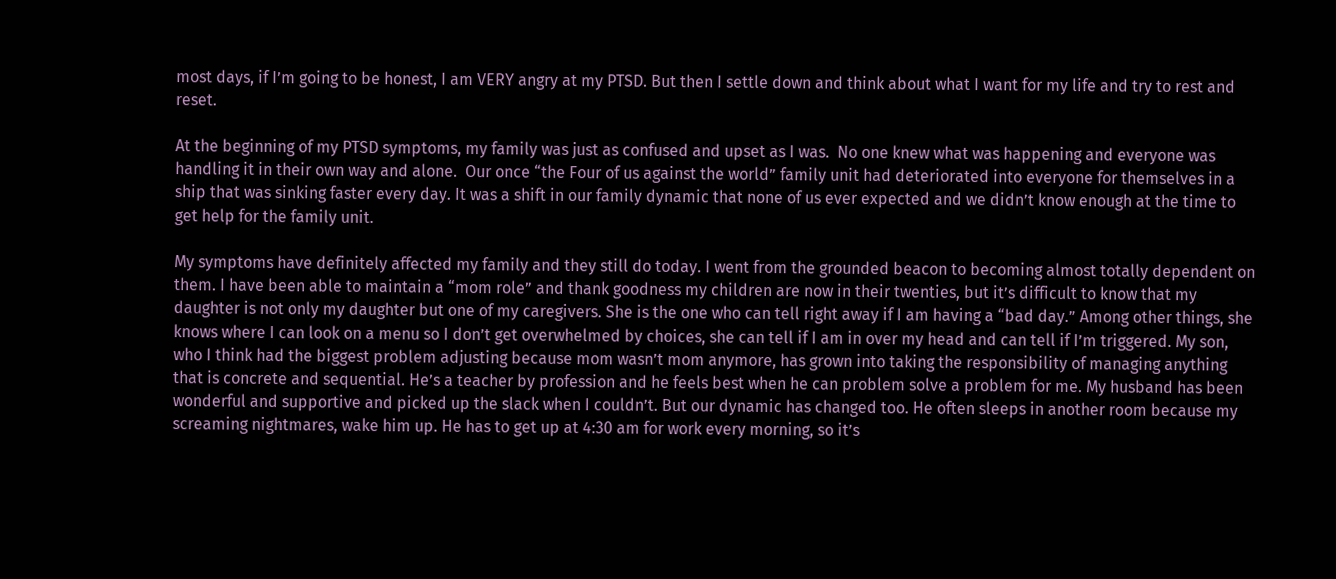most days, if I’m going to be honest, I am VERY angry at my PTSD. But then I settle down and think about what I want for my life and try to rest and reset.

At the beginning of my PTSD symptoms, my family was just as confused and upset as I was.  No one knew what was happening and everyone was handling it in their own way and alone.  Our once “the Four of us against the world” family unit had deteriorated into everyone for themselves in a ship that was sinking faster every day. It was a shift in our family dynamic that none of us ever expected and we didn’t know enough at the time to get help for the family unit.

My symptoms have definitely affected my family and they still do today. I went from the grounded beacon to becoming almost totally dependent on them. I have been able to maintain a “mom role” and thank goodness my children are now in their twenties, but it’s difficult to know that my daughter is not only my daughter but one of my caregivers. She is the one who can tell right away if I am having a “bad day.” Among other things, she knows where I can look on a menu so I don’t get overwhelmed by choices, she can tell if I am in over my head and can tell if I’m triggered. My son, who I think had the biggest problem adjusting because mom wasn’t mom anymore, has grown into taking the responsibility of managing anything that is concrete and sequential. He’s a teacher by profession and he feels best when he can problem solve a problem for me. My husband has been wonderful and supportive and picked up the slack when I couldn’t. But our dynamic has changed too. He often sleeps in another room because my screaming nightmares, wake him up. He has to get up at 4:30 am for work every morning, so it’s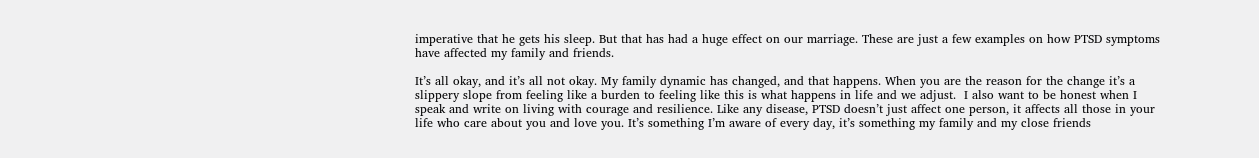imperative that he gets his sleep. But that has had a huge effect on our marriage. These are just a few examples on how PTSD symptoms have affected my family and friends.

It’s all okay, and it’s all not okay. My family dynamic has changed, and that happens. When you are the reason for the change it’s a slippery slope from feeling like a burden to feeling like this is what happens in life and we adjust.  I also want to be honest when I speak and write on living with courage and resilience. Like any disease, PTSD doesn’t just affect one person, it affects all those in your life who care about you and love you. It’s something I’m aware of every day, it’s something my family and my close friends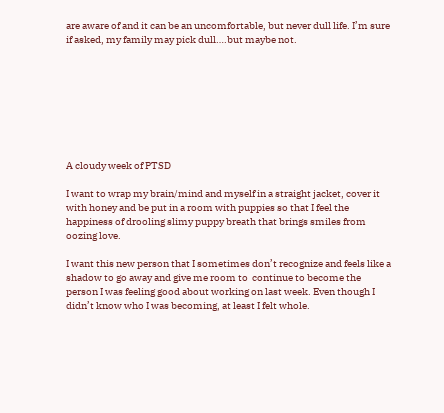are aware of and it can be an uncomfortable, but never dull life. I’m sure if asked, my family may pick dull….but maybe not.








A cloudy week of PTSD

I want to wrap my brain/mind and myself in a straight jacket, cover it with honey and be put in a room with puppies so that I feel the happiness of drooling slimy puppy breath that brings smiles from oozing love.

I want this new person that I sometimes don’t recognize and feels like a shadow to go away and give me room to  continue to become the person I was feeling good about working on last week. Even though I didn’t know who I was becoming, at least I felt whole.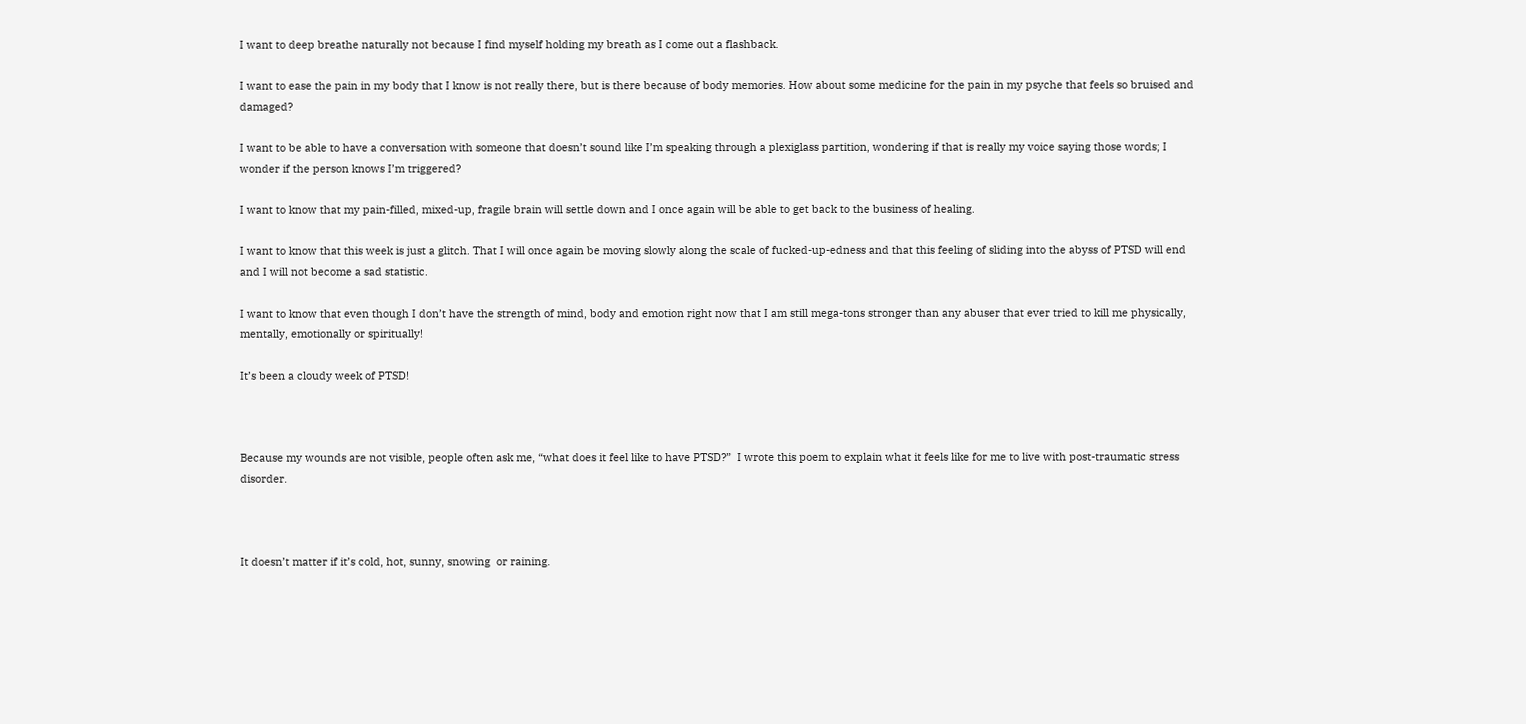I want to deep breathe naturally not because I find myself holding my breath as I come out a flashback.

I want to ease the pain in my body that I know is not really there, but is there because of body memories. How about some medicine for the pain in my psyche that feels so bruised and damaged?

I want to be able to have a conversation with someone that doesn’t sound like I’m speaking through a plexiglass partition, wondering if that is really my voice saying those words; I wonder if the person knows I’m triggered?

I want to know that my pain-filled, mixed-up, fragile brain will settle down and I once again will be able to get back to the business of healing.

I want to know that this week is just a glitch. That I will once again be moving slowly along the scale of fucked-up-edness and that this feeling of sliding into the abyss of PTSD will end and I will not become a sad statistic.

I want to know that even though I don’t have the strength of mind, body and emotion right now that I am still mega-tons stronger than any abuser that ever tried to kill me physically, mentally, emotionally or spiritually!

It’s been a cloudy week of PTSD!



Because my wounds are not visible, people often ask me, “what does it feel like to have PTSD?”  I wrote this poem to explain what it feels like for me to live with post-traumatic stress disorder.



It doesn’t matter if it’s cold, hot, sunny, snowing  or raining.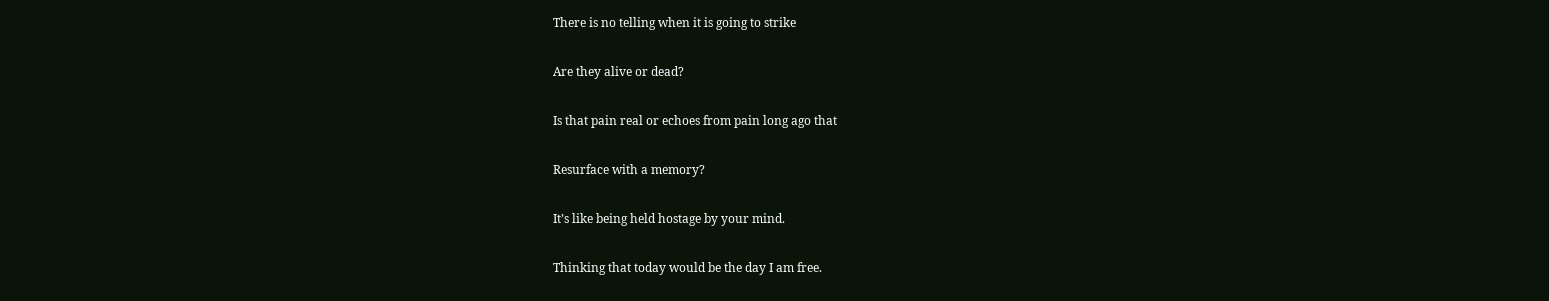There is no telling when it is going to strike

Are they alive or dead?

Is that pain real or echoes from pain long ago that

Resurface with a memory?

It’s like being held hostage by your mind.

Thinking that today would be the day I am free.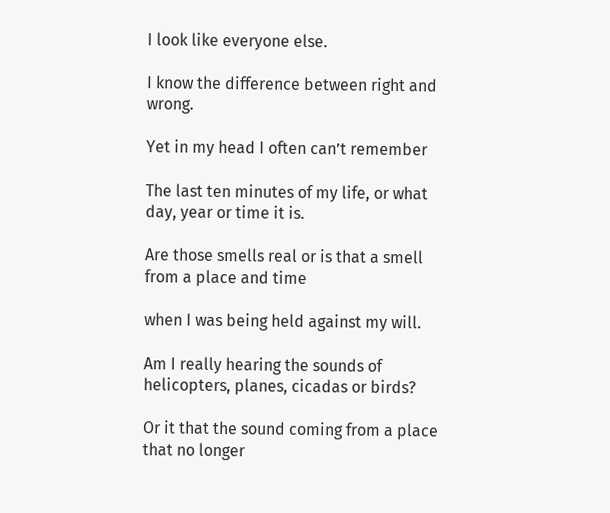I look like everyone else.

I know the difference between right and wrong.

Yet in my head I often can’t remember

The last ten minutes of my life, or what day, year or time it is.

Are those smells real or is that a smell from a place and time

when I was being held against my will.

Am I really hearing the sounds of helicopters, planes, cicadas or birds?

Or it that the sound coming from a place that no longer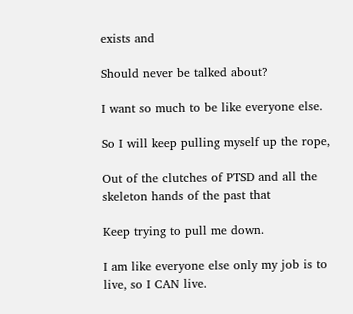exists and

Should never be talked about?

I want so much to be like everyone else.

So I will keep pulling myself up the rope,

Out of the clutches of PTSD and all the skeleton hands of the past that

Keep trying to pull me down.

I am like everyone else only my job is to live, so I CAN live.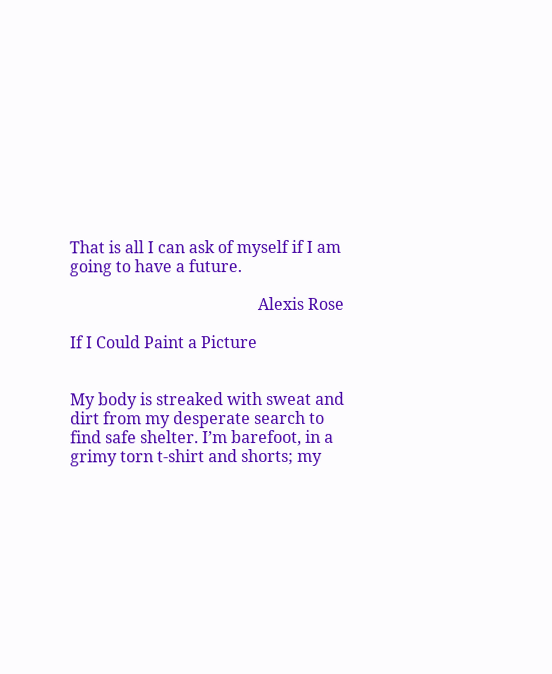That is all I can ask of myself if I am going to have a future.

                                               Alexis Rose

If I Could Paint a Picture


My body is streaked with sweat and dirt from my desperate search to find safe shelter. I’m barefoot, in a grimy torn t-shirt and shorts; my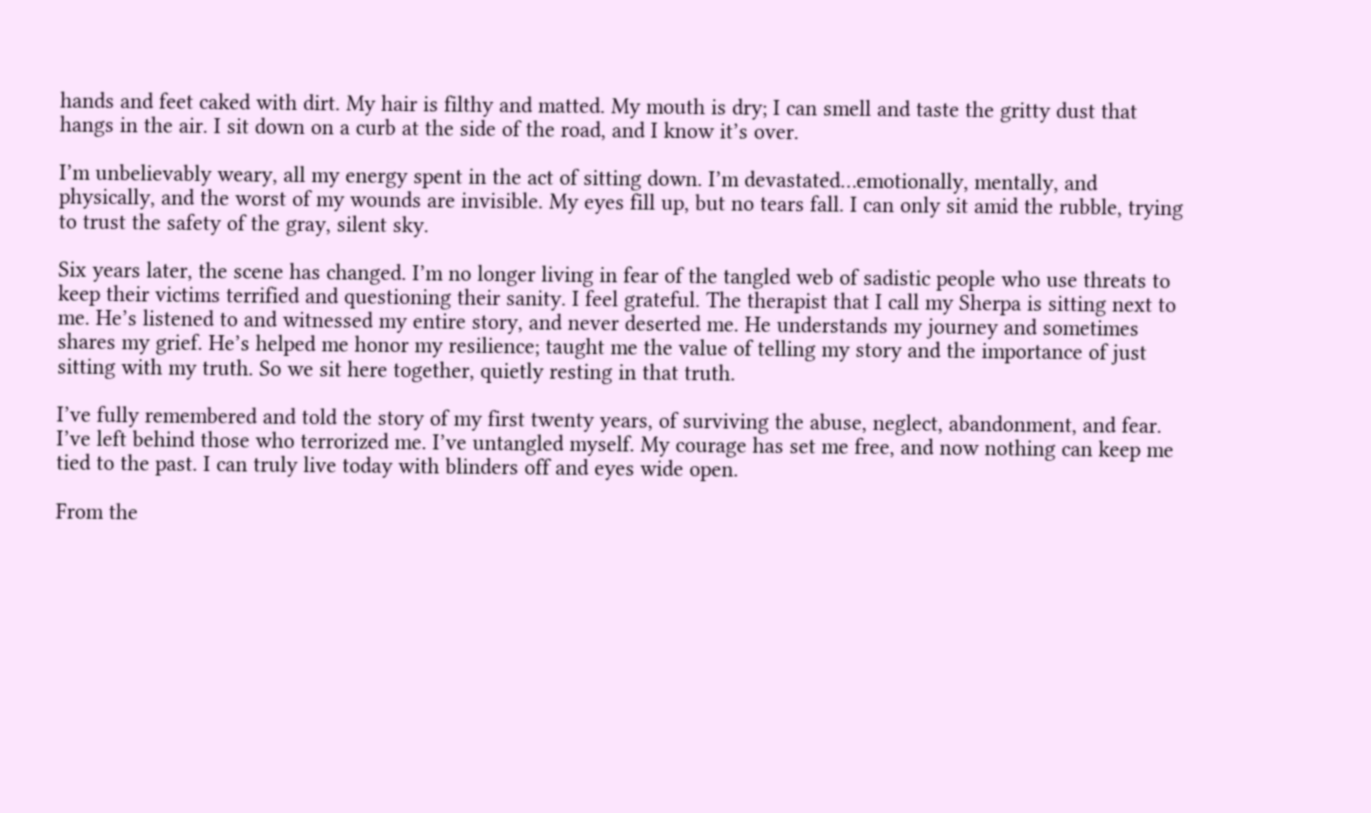hands and feet caked with dirt. My hair is filthy and matted. My mouth is dry; I can smell and taste the gritty dust that hangs in the air. I sit down on a curb at the side of the road, and I know it’s over.

I’m unbelievably weary, all my energy spent in the act of sitting down. I’m devastated…emotionally, mentally, and physically, and the worst of my wounds are invisible. My eyes fill up, but no tears fall. I can only sit amid the rubble, trying to trust the safety of the gray, silent sky.

Six years later, the scene has changed. I’m no longer living in fear of the tangled web of sadistic people who use threats to keep their victims terrified and questioning their sanity. I feel grateful. The therapist that I call my Sherpa is sitting next to me. He’s listened to and witnessed my entire story, and never deserted me. He understands my journey and sometimes shares my grief. He’s helped me honor my resilience; taught me the value of telling my story and the importance of just sitting with my truth. So we sit here together, quietly resting in that truth.

I’ve fully remembered and told the story of my first twenty years, of surviving the abuse, neglect, abandonment, and fear. I’ve left behind those who terrorized me. I’ve untangled myself. My courage has set me free, and now nothing can keep me tied to the past. I can truly live today with blinders off and eyes wide open.

From the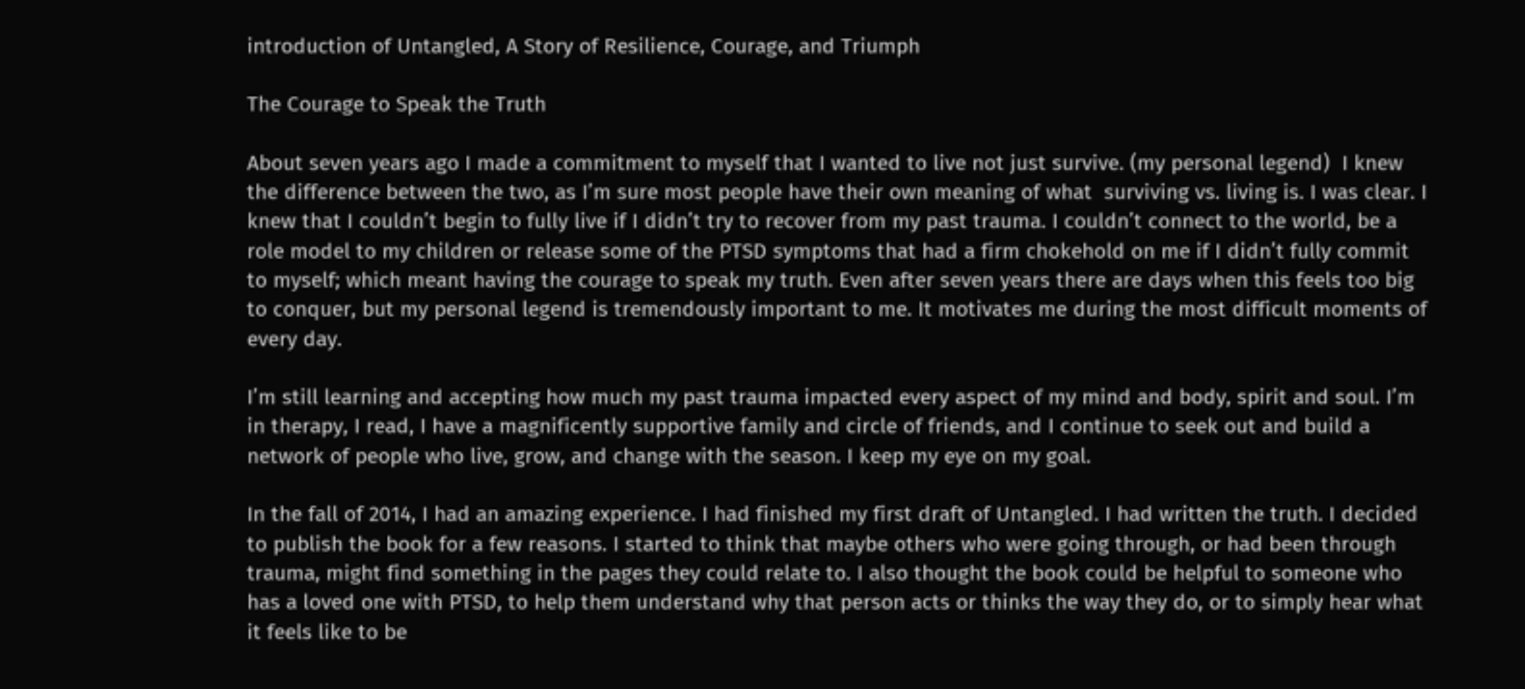introduction of Untangled, A Story of Resilience, Courage, and Triumph

The Courage to Speak the Truth

About seven years ago I made a commitment to myself that I wanted to live not just survive. (my personal legend)  I knew the difference between the two, as I’m sure most people have their own meaning of what  surviving vs. living is. I was clear. I knew that I couldn’t begin to fully live if I didn’t try to recover from my past trauma. I couldn’t connect to the world, be a role model to my children or release some of the PTSD symptoms that had a firm chokehold on me if I didn’t fully commit to myself; which meant having the courage to speak my truth. Even after seven years there are days when this feels too big to conquer, but my personal legend is tremendously important to me. It motivates me during the most difficult moments of every day.

I’m still learning and accepting how much my past trauma impacted every aspect of my mind and body, spirit and soul. I’m in therapy, I read, I have a magnificently supportive family and circle of friends, and I continue to seek out and build a network of people who live, grow, and change with the season. I keep my eye on my goal.

In the fall of 2014, I had an amazing experience. I had finished my first draft of Untangled. I had written the truth. I decided to publish the book for a few reasons. I started to think that maybe others who were going through, or had been through trauma, might find something in the pages they could relate to. I also thought the book could be helpful to someone who has a loved one with PTSD, to help them understand why that person acts or thinks the way they do, or to simply hear what it feels like to be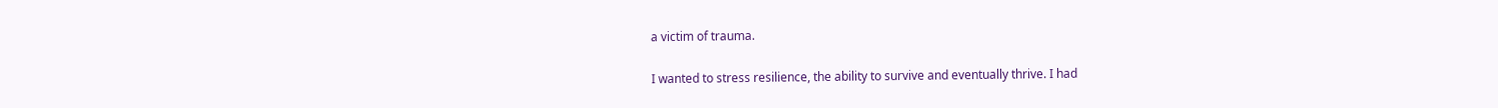a victim of trauma.

I wanted to stress resilience, the ability to survive and eventually thrive. I had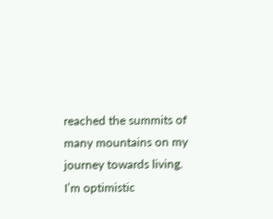reached the summits of many mountains on my journey towards living. I’m optimistic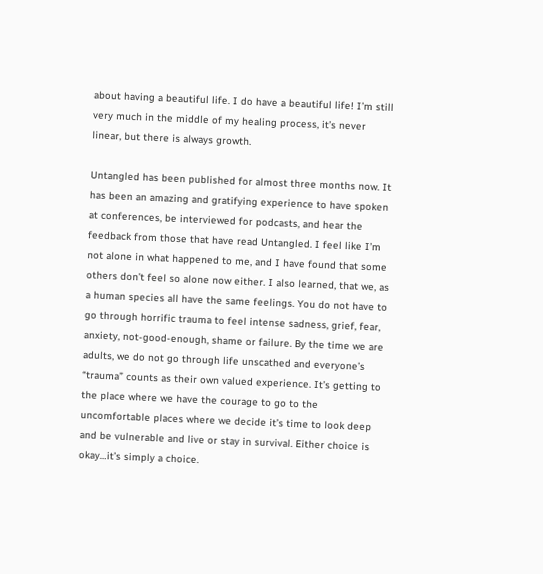about having a beautiful life. I do have a beautiful life! I’m still very much in the middle of my healing process, it’s never linear, but there is always growth.

Untangled has been published for almost three months now. It has been an amazing and gratifying experience to have spoken at conferences, be interviewed for podcasts, and hear the feedback from those that have read Untangled. I feel like I’m not alone in what happened to me, and I have found that some others don’t feel so alone now either. I also learned, that we, as a human species all have the same feelings. You do not have to go through horrific trauma to feel intense sadness, grief, fear, anxiety, not-good-enough, shame or failure. By the time we are adults, we do not go through life unscathed and everyone’s “trauma” counts as their own valued experience. It’s getting to the place where we have the courage to go to the uncomfortable places where we decide it’s time to look deep and be vulnerable and live or stay in survival. Either choice is okay…it’s simply a choice.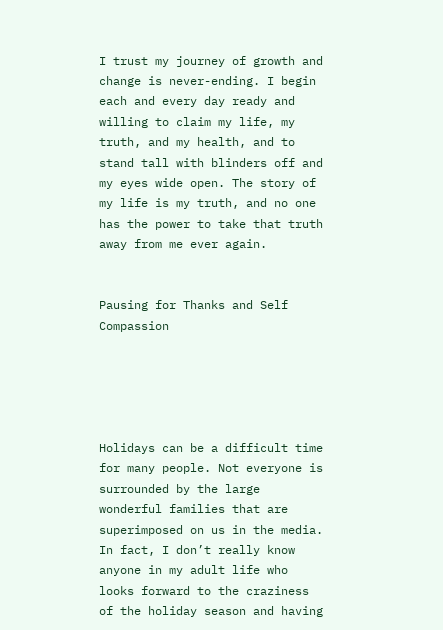I trust my journey of growth and change is never-ending. I begin each and every day ready and willing to claim my life, my truth, and my health, and to stand tall with blinders off and my eyes wide open. The story of my life is my truth, and no one has the power to take that truth away from me ever again.


Pausing for Thanks and Self Compassion





Holidays can be a difficult time for many people. Not everyone is surrounded by the large wonderful families that are  superimposed on us in the media. In fact, I don’t really know anyone in my adult life who looks forward to the craziness of the holiday season and having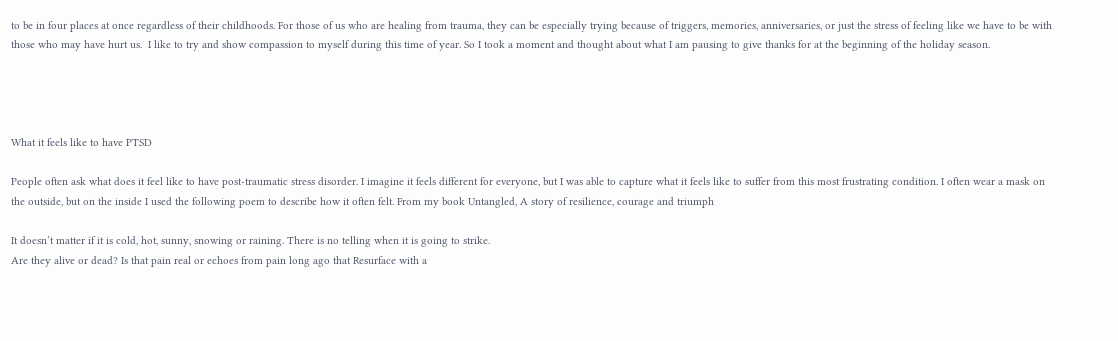to be in four places at once regardless of their childhoods. For those of us who are healing from trauma, they can be especially trying because of triggers, memories, anniversaries, or just the stress of feeling like we have to be with those who may have hurt us.  I like to try and show compassion to myself during this time of year. So I took a moment and thought about what I am pausing to give thanks for at the beginning of the holiday season.




What it feels like to have PTSD

People often ask what does it feel like to have post-traumatic stress disorder. I imagine it feels different for everyone, but I was able to capture what it feels like to suffer from this most frustrating condition. I often wear a mask on the outside, but on the inside I used the following poem to describe how it often felt. From my book Untangled, A story of resilience, courage and triumph

It doesn’t matter if it is cold, hot, sunny, snowing or raining. There is no telling when it is going to strike.
Are they alive or dead? Is that pain real or echoes from pain long ago that Resurface with a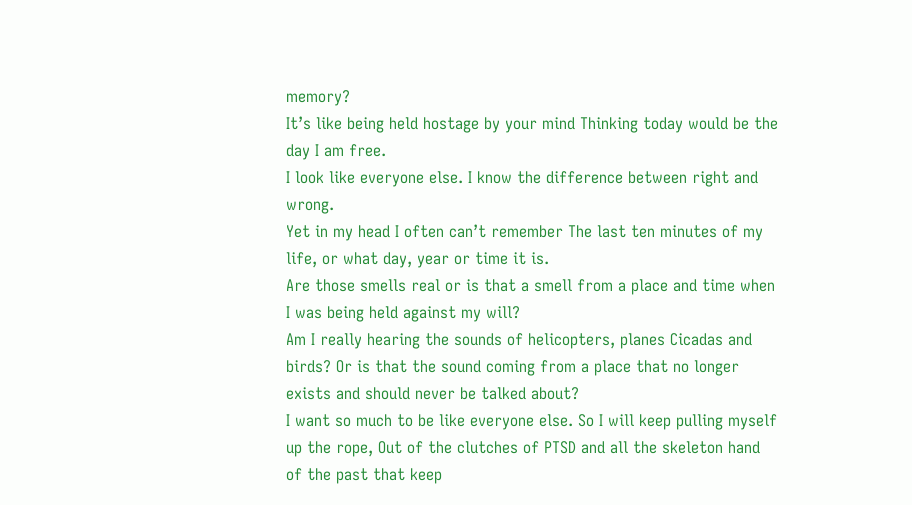memory?                                                                                       It’s like being held hostage by your mind Thinking today would be the day I am free.
I look like everyone else. I know the difference between right and wrong.                                                                                                                                               Yet in my head I often can’t remember The last ten minutes of my life, or what day, year or time it is.
Are those smells real or is that a smell from a place and time when I was being held against my will?                                                                                         Am I really hearing the sounds of helicopters, planes Cicadas and birds? Or is that the sound coming from a place that no longer exists and should never be talked about?
I want so much to be like everyone else. So I will keep pulling myself up the rope, Out of the clutches of PTSD and all the skeleton hand of the past that keep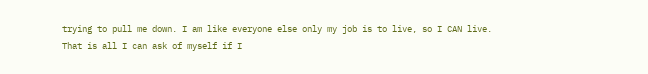trying to pull me down. I am like everyone else only my job is to live, so I CAN live. That is all I can ask of myself if I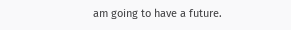am going to have a future.